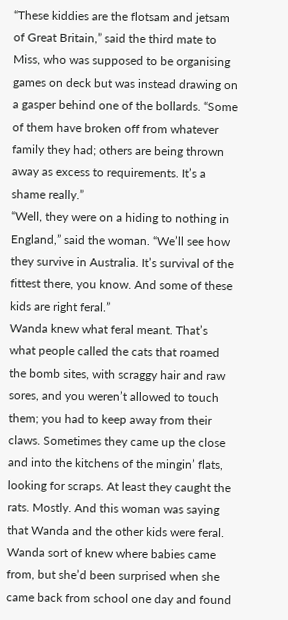“These kiddies are the flotsam and jetsam of Great Britain,” said the third mate to Miss, who was supposed to be organising games on deck but was instead drawing on a gasper behind one of the bollards. “Some of them have broken off from whatever family they had; others are being thrown away as excess to requirements. It’s a shame really.”
“Well, they were on a hiding to nothing in England,” said the woman. “We’ll see how they survive in Australia. It’s survival of the fittest there, you know. And some of these kids are right feral.”
Wanda knew what feral meant. That’s what people called the cats that roamed the bomb sites, with scraggy hair and raw sores, and you weren’t allowed to touch them; you had to keep away from their claws. Sometimes they came up the close and into the kitchens of the mingin’ flats, looking for scraps. At least they caught the rats. Mostly. And this woman was saying that Wanda and the other kids were feral.
Wanda sort of knew where babies came from, but she’d been surprised when she came back from school one day and found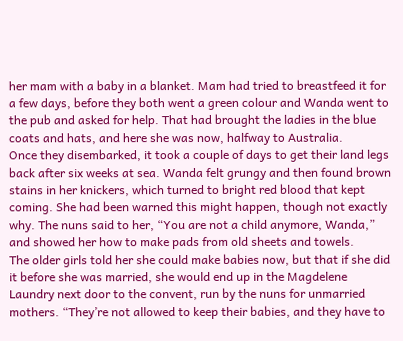her mam with a baby in a blanket. Mam had tried to breastfeed it for a few days, before they both went a green colour and Wanda went to the pub and asked for help. That had brought the ladies in the blue coats and hats, and here she was now, halfway to Australia.
Once they disembarked, it took a couple of days to get their land legs back after six weeks at sea. Wanda felt grungy and then found brown stains in her knickers, which turned to bright red blood that kept coming. She had been warned this might happen, though not exactly why. The nuns said to her, “You are not a child anymore, Wanda,” and showed her how to make pads from old sheets and towels.
The older girls told her she could make babies now, but that if she did it before she was married, she would end up in the Magdelene Laundry next door to the convent, run by the nuns for unmarried mothers. “They’re not allowed to keep their babies, and they have to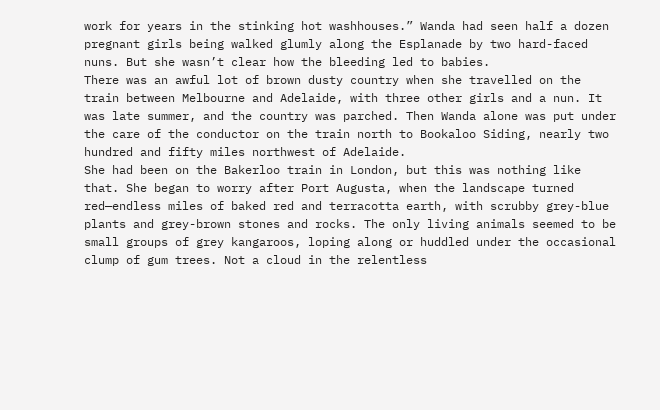work for years in the stinking hot washhouses.” Wanda had seen half a dozen pregnant girls being walked glumly along the Esplanade by two hard-faced nuns. But she wasn’t clear how the bleeding led to babies.
There was an awful lot of brown dusty country when she travelled on the train between Melbourne and Adelaide, with three other girls and a nun. It was late summer, and the country was parched. Then Wanda alone was put under the care of the conductor on the train north to Bookaloo Siding, nearly two hundred and fifty miles northwest of Adelaide.
She had been on the Bakerloo train in London, but this was nothing like that. She began to worry after Port Augusta, when the landscape turned red—endless miles of baked red and terracotta earth, with scrubby grey-blue plants and grey-brown stones and rocks. The only living animals seemed to be small groups of grey kangaroos, loping along or huddled under the occasional clump of gum trees. Not a cloud in the relentless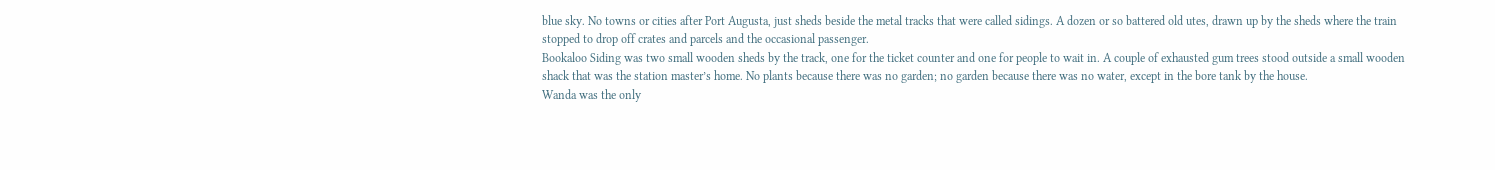blue sky. No towns or cities after Port Augusta, just sheds beside the metal tracks that were called sidings. A dozen or so battered old utes, drawn up by the sheds where the train stopped to drop off crates and parcels and the occasional passenger.
Bookaloo Siding was two small wooden sheds by the track, one for the ticket counter and one for people to wait in. A couple of exhausted gum trees stood outside a small wooden shack that was the station master’s home. No plants because there was no garden; no garden because there was no water, except in the bore tank by the house.
Wanda was the only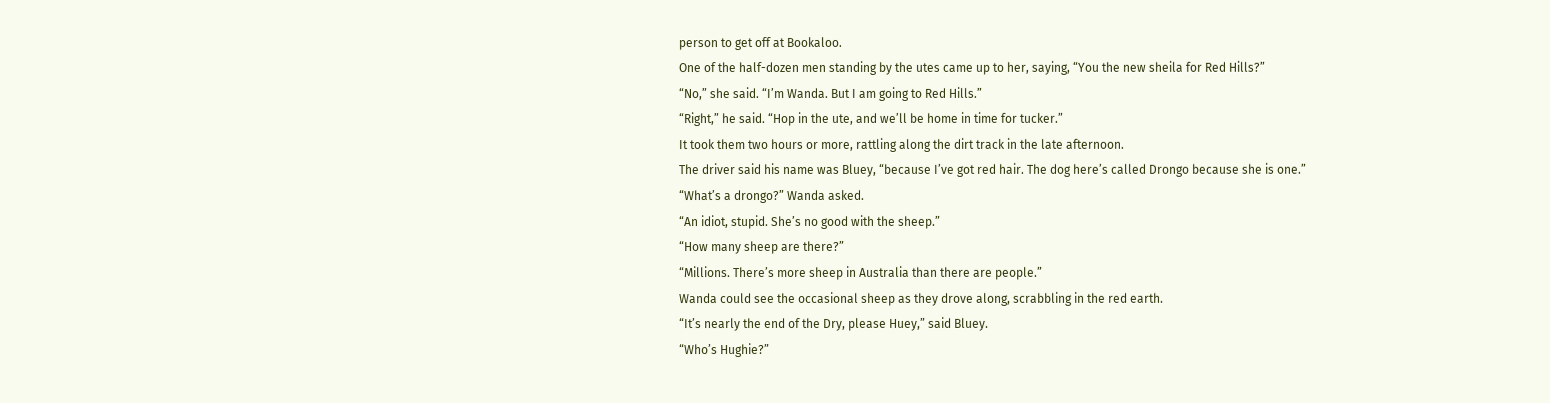person to get off at Bookaloo.
One of the half-dozen men standing by the utes came up to her, saying, “You the new sheila for Red Hills?”
“No,” she said. “I’m Wanda. But I am going to Red Hills.”
“Right,” he said. “Hop in the ute, and we’ll be home in time for tucker.”
It took them two hours or more, rattling along the dirt track in the late afternoon.
The driver said his name was Bluey, “because I’ve got red hair. The dog here’s called Drongo because she is one.”
“What’s a drongo?” Wanda asked.
“An idiot, stupid. She’s no good with the sheep.”
“How many sheep are there?”
“Millions. There’s more sheep in Australia than there are people.”
Wanda could see the occasional sheep as they drove along, scrabbling in the red earth.
“It’s nearly the end of the Dry, please Huey,” said Bluey.
“Who’s Hughie?”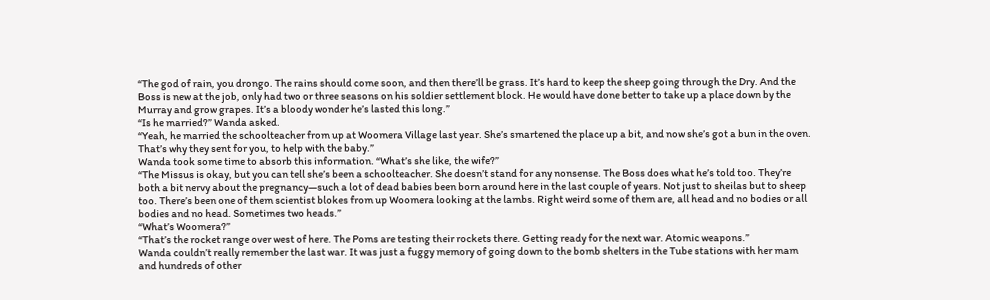“The god of rain, you drongo. The rains should come soon, and then there’ll be grass. It’s hard to keep the sheep going through the Dry. And the Boss is new at the job, only had two or three seasons on his soldier settlement block. He would have done better to take up a place down by the Murray and grow grapes. It’s a bloody wonder he’s lasted this long.”
“Is he married?” Wanda asked.
“Yeah, he married the schoolteacher from up at Woomera Village last year. She’s smartened the place up a bit, and now she’s got a bun in the oven. That’s why they sent for you, to help with the baby.”
Wanda took some time to absorb this information. “What’s she like, the wife?”
“The Missus is okay, but you can tell she’s been a schoolteacher. She doesn’t stand for any nonsense. The Boss does what he’s told too. They’re both a bit nervy about the pregnancy—such a lot of dead babies been born around here in the last couple of years. Not just to sheilas but to sheep too. There’s been one of them scientist blokes from up Woomera looking at the lambs. Right weird some of them are, all head and no bodies or all bodies and no head. Sometimes two heads.”
“What’s Woomera?”
“That’s the rocket range over west of here. The Poms are testing their rockets there. Getting ready for the next war. Atomic weapons.”
Wanda couldn’t really remember the last war. It was just a fuggy memory of going down to the bomb shelters in the Tube stations with her mam and hundreds of other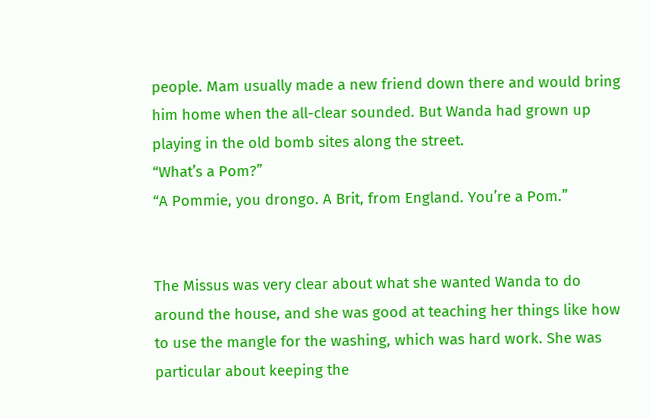people. Mam usually made a new friend down there and would bring him home when the all-clear sounded. But Wanda had grown up playing in the old bomb sites along the street.
“What’s a Pom?”
“A Pommie, you drongo. A Brit, from England. You’re a Pom.”


The Missus was very clear about what she wanted Wanda to do around the house, and she was good at teaching her things like how to use the mangle for the washing, which was hard work. She was particular about keeping the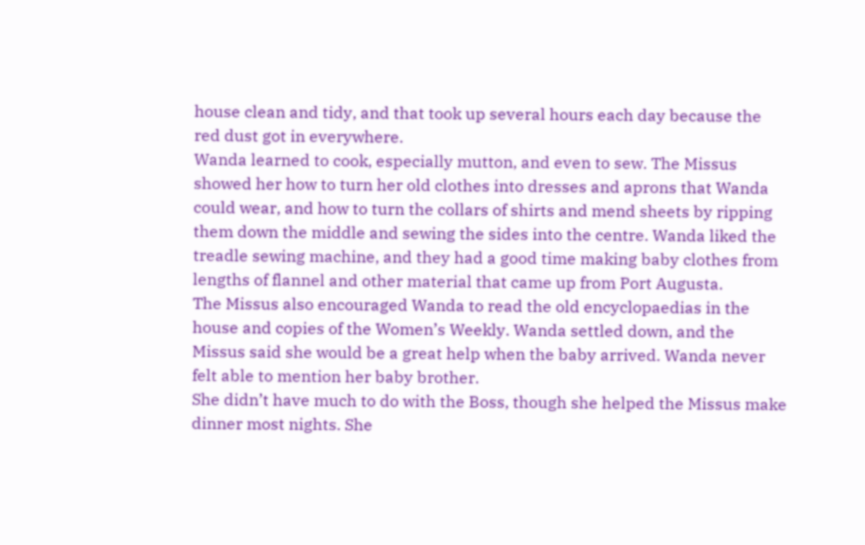house clean and tidy, and that took up several hours each day because the red dust got in everywhere.
Wanda learned to cook, especially mutton, and even to sew. The Missus showed her how to turn her old clothes into dresses and aprons that Wanda could wear, and how to turn the collars of shirts and mend sheets by ripping them down the middle and sewing the sides into the centre. Wanda liked the treadle sewing machine, and they had a good time making baby clothes from lengths of flannel and other material that came up from Port Augusta.
The Missus also encouraged Wanda to read the old encyclopaedias in the house and copies of the Women’s Weekly. Wanda settled down, and the Missus said she would be a great help when the baby arrived. Wanda never felt able to mention her baby brother.
She didn’t have much to do with the Boss, though she helped the Missus make dinner most nights. She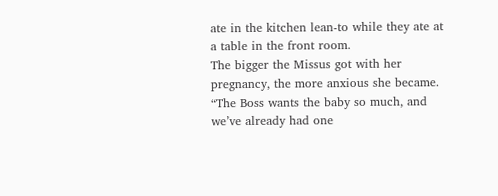ate in the kitchen lean-to while they ate at a table in the front room.
The bigger the Missus got with her pregnancy, the more anxious she became. “The Boss wants the baby so much, and we’ve already had one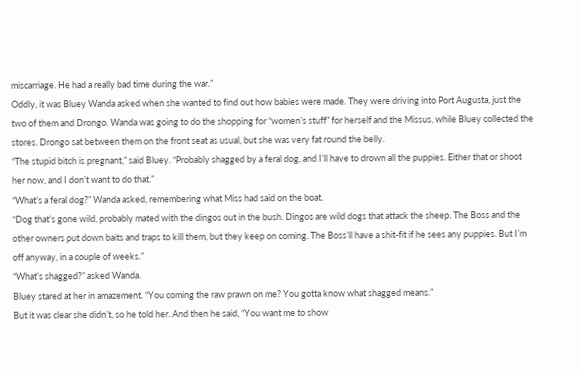miscarriage. He had a really bad time during the war.”
Oddly, it was Bluey Wanda asked when she wanted to find out how babies were made. They were driving into Port Augusta, just the two of them and Drongo. Wanda was going to do the shopping for “women’s stuff” for herself and the Missus, while Bluey collected the stores. Drongo sat between them on the front seat as usual, but she was very fat round the belly.
“The stupid bitch is pregnant,” said Bluey. “Probably shagged by a feral dog, and I’ll have to drown all the puppies. Either that or shoot her now, and I don’t want to do that.”
“What’s a feral dog?” Wanda asked, remembering what Miss had said on the boat.
“Dog that’s gone wild, probably mated with the dingos out in the bush. Dingos are wild dogs that attack the sheep. The Boss and the other owners put down baits and traps to kill them, but they keep on coming. The Boss’ll have a shit-fit if he sees any puppies. But I’m off anyway, in a couple of weeks.”
“What’s shagged?” asked Wanda.
Bluey stared at her in amazement. “You coming the raw prawn on me? You gotta know what shagged means.”
But it was clear she didn’t, so he told her. And then he said, “You want me to show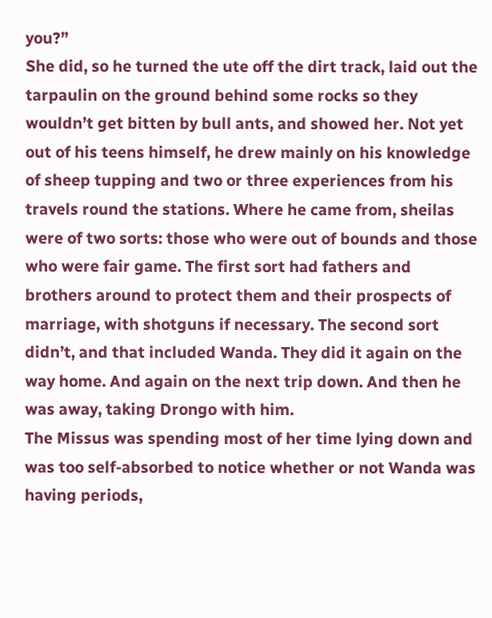you?”
She did, so he turned the ute off the dirt track, laid out the tarpaulin on the ground behind some rocks so they wouldn’t get bitten by bull ants, and showed her. Not yet out of his teens himself, he drew mainly on his knowledge of sheep tupping and two or three experiences from his travels round the stations. Where he came from, sheilas were of two sorts: those who were out of bounds and those who were fair game. The first sort had fathers and brothers around to protect them and their prospects of marriage, with shotguns if necessary. The second sort didn’t, and that included Wanda. They did it again on the way home. And again on the next trip down. And then he was away, taking Drongo with him.
The Missus was spending most of her time lying down and was too self-absorbed to notice whether or not Wanda was having periods,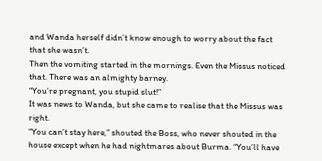and Wanda herself didn’t know enough to worry about the fact that she wasn’t.
Then the vomiting started in the mornings. Even the Missus noticed that. There was an almighty barney.
“You’re pregnant, you stupid slut!”
It was news to Wanda, but she came to realise that the Missus was right.
“You can’t stay here,” shouted the Boss, who never shouted in the house except when he had nightmares about Burma. “You’ll have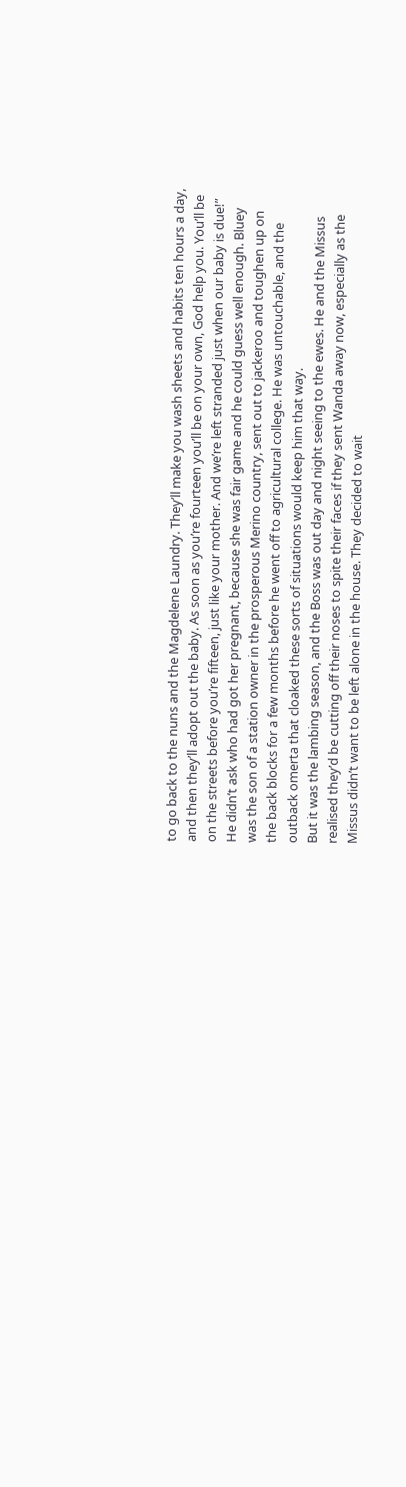to go back to the nuns and the Magdelene Laundry. They’ll make you wash sheets and habits ten hours a day, and then they’ll adopt out the baby. As soon as you’re fourteen you’ll be on your own, God help you. You’ll be on the streets before you’re fifteen, just like your mother. And we’re left stranded just when our baby is due!”
He didn’t ask who had got her pregnant, because she was fair game and he could guess well enough. Bluey was the son of a station owner in the prosperous Merino country, sent out to jackeroo and toughen up on the back blocks for a few months before he went off to agricultural college. He was untouchable, and the outback omerta that cloaked these sorts of situations would keep him that way.
But it was the lambing season, and the Boss was out day and night seeing to the ewes. He and the Missus realised they’d be cutting off their noses to spite their faces if they sent Wanda away now, especially as the Missus didn’t want to be left alone in the house. They decided to wait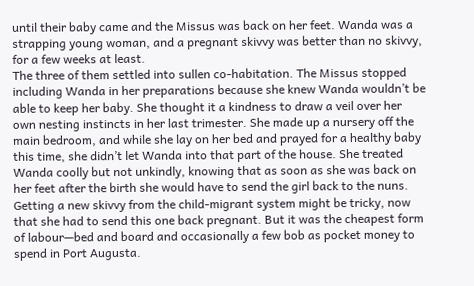until their baby came and the Missus was back on her feet. Wanda was a strapping young woman, and a pregnant skivvy was better than no skivvy, for a few weeks at least.
The three of them settled into sullen co-habitation. The Missus stopped including Wanda in her preparations because she knew Wanda wouldn’t be able to keep her baby. She thought it a kindness to draw a veil over her own nesting instincts in her last trimester. She made up a nursery off the main bedroom, and while she lay on her bed and prayed for a healthy baby this time, she didn’t let Wanda into that part of the house. She treated Wanda coolly but not unkindly, knowing that as soon as she was back on her feet after the birth she would have to send the girl back to the nuns. Getting a new skivvy from the child-migrant system might be tricky, now that she had to send this one back pregnant. But it was the cheapest form of labour—bed and board and occasionally a few bob as pocket money to spend in Port Augusta.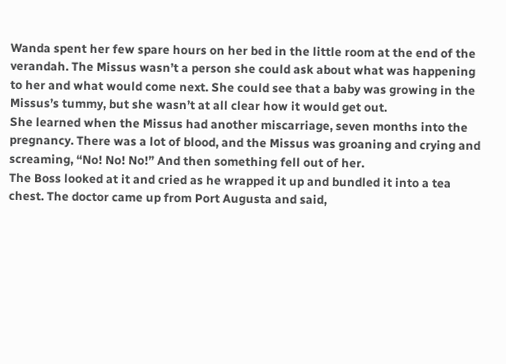Wanda spent her few spare hours on her bed in the little room at the end of the verandah. The Missus wasn’t a person she could ask about what was happening to her and what would come next. She could see that a baby was growing in the Missus’s tummy, but she wasn’t at all clear how it would get out.
She learned when the Missus had another miscarriage, seven months into the pregnancy. There was a lot of blood, and the Missus was groaning and crying and screaming, “No! No! No!” And then something fell out of her.
The Boss looked at it and cried as he wrapped it up and bundled it into a tea chest. The doctor came up from Port Augusta and said,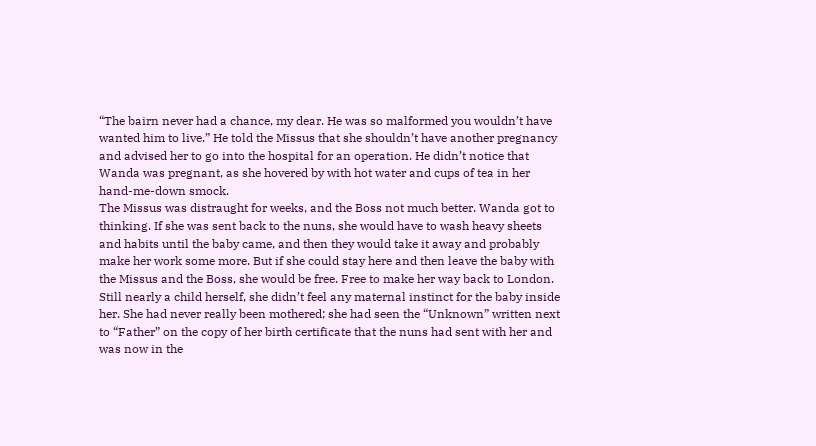“The bairn never had a chance, my dear. He was so malformed you wouldn’t have wanted him to live.” He told the Missus that she shouldn’t have another pregnancy and advised her to go into the hospital for an operation. He didn’t notice that Wanda was pregnant, as she hovered by with hot water and cups of tea in her hand-me-down smock.
The Missus was distraught for weeks, and the Boss not much better. Wanda got to thinking. If she was sent back to the nuns, she would have to wash heavy sheets and habits until the baby came, and then they would take it away and probably make her work some more. But if she could stay here and then leave the baby with the Missus and the Boss, she would be free. Free to make her way back to London. Still nearly a child herself, she didn’t feel any maternal instinct for the baby inside her. She had never really been mothered; she had seen the “Unknown” written next to “Father” on the copy of her birth certificate that the nuns had sent with her and was now in the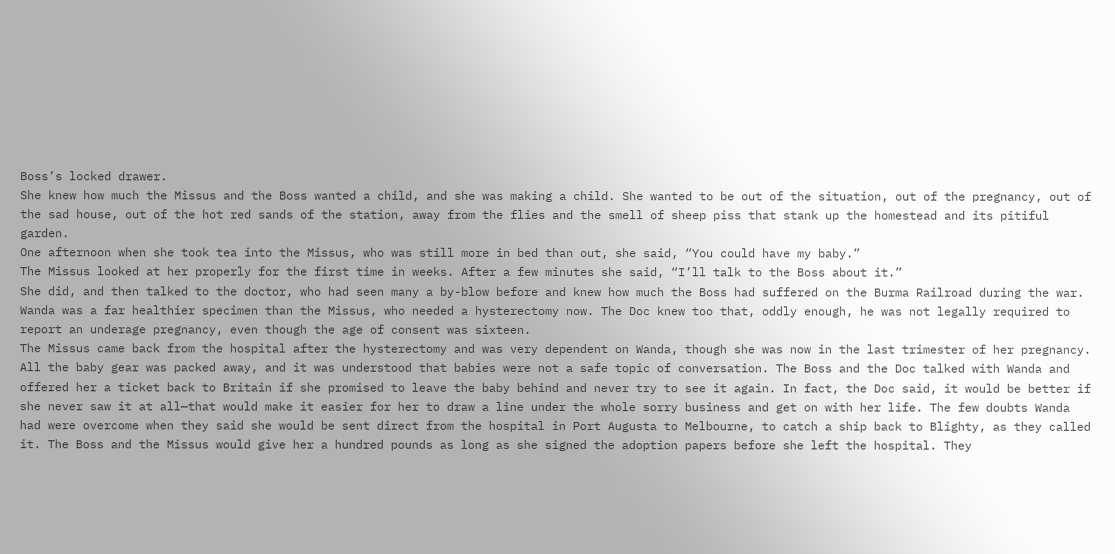Boss’s locked drawer.
She knew how much the Missus and the Boss wanted a child, and she was making a child. She wanted to be out of the situation, out of the pregnancy, out of the sad house, out of the hot red sands of the station, away from the flies and the smell of sheep piss that stank up the homestead and its pitiful garden.
One afternoon when she took tea into the Missus, who was still more in bed than out, she said, “You could have my baby.”
The Missus looked at her properly for the first time in weeks. After a few minutes she said, “I’ll talk to the Boss about it.”
She did, and then talked to the doctor, who had seen many a by-blow before and knew how much the Boss had suffered on the Burma Railroad during the war. Wanda was a far healthier specimen than the Missus, who needed a hysterectomy now. The Doc knew too that, oddly enough, he was not legally required to report an underage pregnancy, even though the age of consent was sixteen.
The Missus came back from the hospital after the hysterectomy and was very dependent on Wanda, though she was now in the last trimester of her pregnancy. All the baby gear was packed away, and it was understood that babies were not a safe topic of conversation. The Boss and the Doc talked with Wanda and offered her a ticket back to Britain if she promised to leave the baby behind and never try to see it again. In fact, the Doc said, it would be better if she never saw it at all—that would make it easier for her to draw a line under the whole sorry business and get on with her life. The few doubts Wanda had were overcome when they said she would be sent direct from the hospital in Port Augusta to Melbourne, to catch a ship back to Blighty, as they called it. The Boss and the Missus would give her a hundred pounds as long as she signed the adoption papers before she left the hospital. They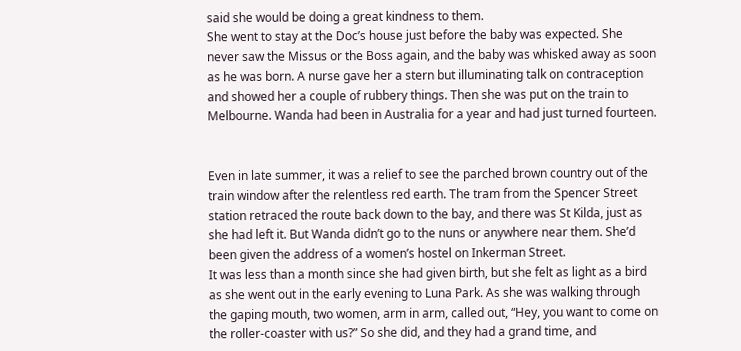said she would be doing a great kindness to them.
She went to stay at the Doc’s house just before the baby was expected. She never saw the Missus or the Boss again, and the baby was whisked away as soon as he was born. A nurse gave her a stern but illuminating talk on contraception and showed her a couple of rubbery things. Then she was put on the train to Melbourne. Wanda had been in Australia for a year and had just turned fourteen.


Even in late summer, it was a relief to see the parched brown country out of the train window after the relentless red earth. The tram from the Spencer Street station retraced the route back down to the bay, and there was St Kilda, just as she had left it. But Wanda didn’t go to the nuns or anywhere near them. She’d been given the address of a women’s hostel on Inkerman Street.
It was less than a month since she had given birth, but she felt as light as a bird as she went out in the early evening to Luna Park. As she was walking through the gaping mouth, two women, arm in arm, called out, “Hey, you want to come on the roller-coaster with us?” So she did, and they had a grand time, and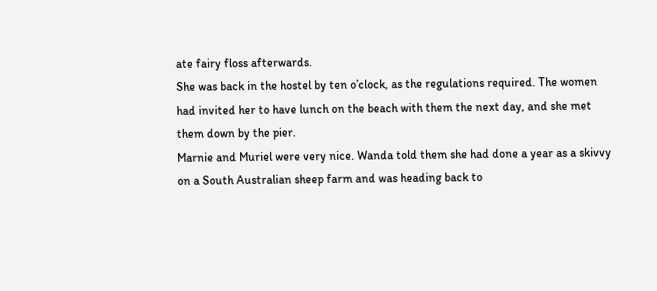ate fairy floss afterwards.
She was back in the hostel by ten o’clock, as the regulations required. The women had invited her to have lunch on the beach with them the next day, and she met them down by the pier.
Marnie and Muriel were very nice. Wanda told them she had done a year as a skivvy on a South Australian sheep farm and was heading back to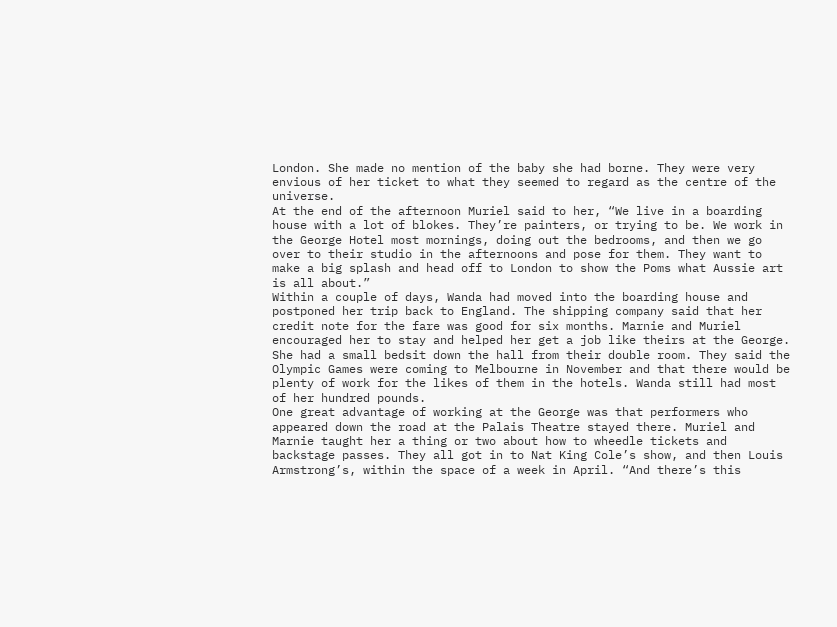London. She made no mention of the baby she had borne. They were very envious of her ticket to what they seemed to regard as the centre of the universe.
At the end of the afternoon Muriel said to her, “We live in a boarding house with a lot of blokes. They’re painters, or trying to be. We work in the George Hotel most mornings, doing out the bedrooms, and then we go over to their studio in the afternoons and pose for them. They want to make a big splash and head off to London to show the Poms what Aussie art is all about.”
Within a couple of days, Wanda had moved into the boarding house and postponed her trip back to England. The shipping company said that her credit note for the fare was good for six months. Marnie and Muriel encouraged her to stay and helped her get a job like theirs at the George. She had a small bedsit down the hall from their double room. They said the Olympic Games were coming to Melbourne in November and that there would be plenty of work for the likes of them in the hotels. Wanda still had most of her hundred pounds.
One great advantage of working at the George was that performers who appeared down the road at the Palais Theatre stayed there. Muriel and Marnie taught her a thing or two about how to wheedle tickets and backstage passes. They all got in to Nat King Cole’s show, and then Louis Armstrong’s, within the space of a week in April. “And there’s this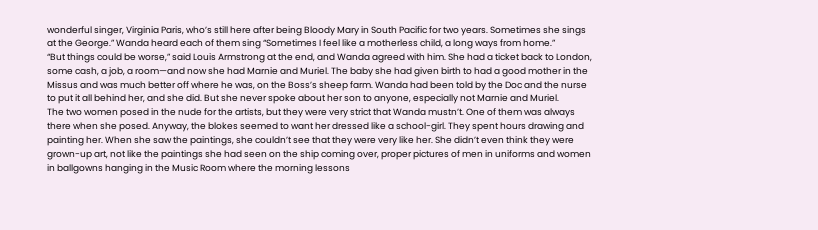wonderful singer, Virginia Paris, who’s still here after being Bloody Mary in South Pacific for two years. Sometimes she sings at the George.” Wanda heard each of them sing “Sometimes I feel like a motherless child, a long ways from home.”
“But things could be worse,” said Louis Armstrong at the end, and Wanda agreed with him. She had a ticket back to London, some cash, a job, a room—and now she had Marnie and Muriel. The baby she had given birth to had a good mother in the Missus and was much better off where he was, on the Boss’s sheep farm. Wanda had been told by the Doc and the nurse to put it all behind her, and she did. But she never spoke about her son to anyone, especially not Marnie and Muriel.
The two women posed in the nude for the artists, but they were very strict that Wanda mustn’t. One of them was always there when she posed. Anyway, the blokes seemed to want her dressed like a school-girl. They spent hours drawing and painting her. When she saw the paintings, she couldn’t see that they were very like her. She didn’t even think they were grown-up art, not like the paintings she had seen on the ship coming over, proper pictures of men in uniforms and women in ballgowns hanging in the Music Room where the morning lessons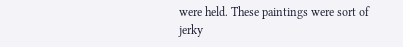were held. These paintings were sort of jerky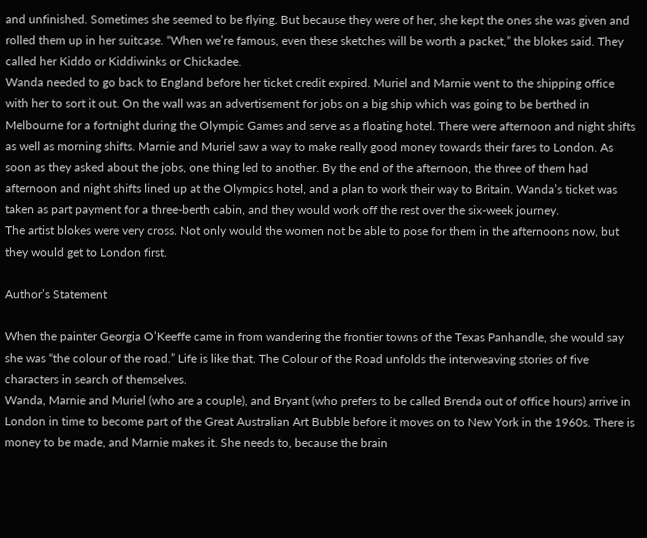and unfinished. Sometimes she seemed to be flying. But because they were of her, she kept the ones she was given and rolled them up in her suitcase. “When we’re famous, even these sketches will be worth a packet,” the blokes said. They called her Kiddo or Kiddiwinks or Chickadee.
Wanda needed to go back to England before her ticket credit expired. Muriel and Marnie went to the shipping office with her to sort it out. On the wall was an advertisement for jobs on a big ship which was going to be berthed in Melbourne for a fortnight during the Olympic Games and serve as a floating hotel. There were afternoon and night shifts as well as morning shifts. Marnie and Muriel saw a way to make really good money towards their fares to London. As soon as they asked about the jobs, one thing led to another. By the end of the afternoon, the three of them had afternoon and night shifts lined up at the Olympics hotel, and a plan to work their way to Britain. Wanda’s ticket was taken as part payment for a three-berth cabin, and they would work off the rest over the six-week journey.
The artist blokes were very cross. Not only would the women not be able to pose for them in the afternoons now, but they would get to London first.

Author’s Statement

When the painter Georgia O’Keeffe came in from wandering the frontier towns of the Texas Panhandle, she would say she was “the colour of the road.” Life is like that. The Colour of the Road unfolds the interweaving stories of five characters in search of themselves.
Wanda, Marnie and Muriel (who are a couple), and Bryant (who prefers to be called Brenda out of office hours) arrive in London in time to become part of the Great Australian Art Bubble before it moves on to New York in the 1960s. There is money to be made, and Marnie makes it. She needs to, because the brain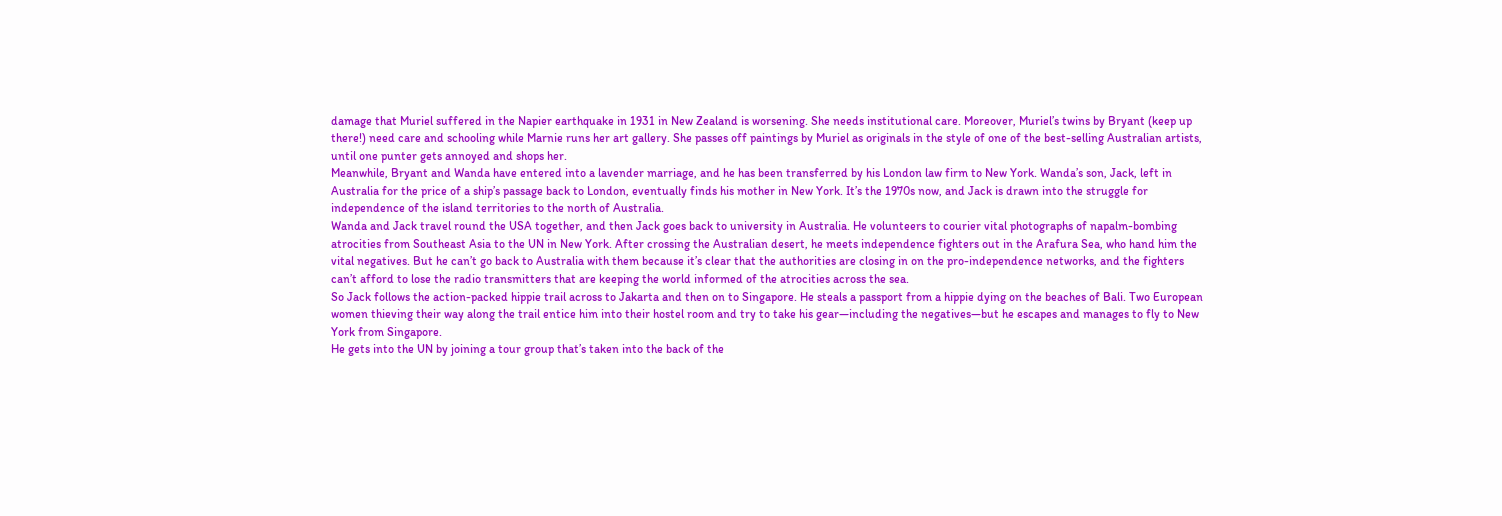damage that Muriel suffered in the Napier earthquake in 1931 in New Zealand is worsening. She needs institutional care. Moreover, Muriel’s twins by Bryant (keep up there!) need care and schooling while Marnie runs her art gallery. She passes off paintings by Muriel as originals in the style of one of the best-selling Australian artists, until one punter gets annoyed and shops her.
Meanwhile, Bryant and Wanda have entered into a lavender marriage, and he has been transferred by his London law firm to New York. Wanda’s son, Jack, left in Australia for the price of a ship’s passage back to London, eventually finds his mother in New York. It’s the 1970s now, and Jack is drawn into the struggle for independence of the island territories to the north of Australia.
Wanda and Jack travel round the USA together, and then Jack goes back to university in Australia. He volunteers to courier vital photographs of napalm-bombing atrocities from Southeast Asia to the UN in New York. After crossing the Australian desert, he meets independence fighters out in the Arafura Sea, who hand him the vital negatives. But he can’t go back to Australia with them because it’s clear that the authorities are closing in on the pro-independence networks, and the fighters can’t afford to lose the radio transmitters that are keeping the world informed of the atrocities across the sea.
So Jack follows the action-packed hippie trail across to Jakarta and then on to Singapore. He steals a passport from a hippie dying on the beaches of Bali. Two European women thieving their way along the trail entice him into their hostel room and try to take his gear—including the negatives—but he escapes and manages to fly to New York from Singapore.
He gets into the UN by joining a tour group that’s taken into the back of the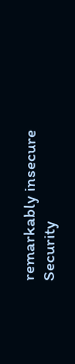remarkably insecure Security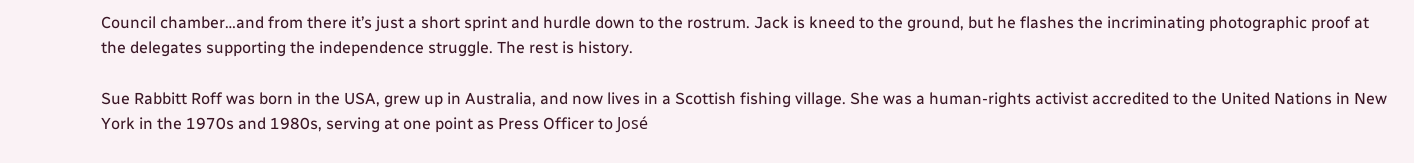Council chamber…and from there it’s just a short sprint and hurdle down to the rostrum. Jack is kneed to the ground, but he flashes the incriminating photographic proof at the delegates supporting the independence struggle. The rest is history.

Sue Rabbitt Roff was born in the USA, grew up in Australia, and now lives in a Scottish fishing village. She was a human-rights activist accredited to the United Nations in New York in the 1970s and 1980s, serving at one point as Press Officer to José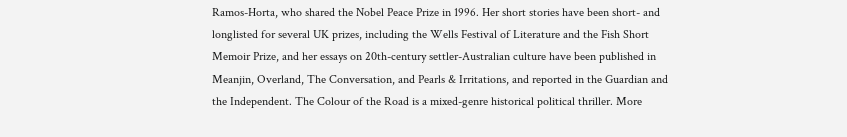Ramos-Horta, who shared the Nobel Peace Prize in 1996. Her short stories have been short- and longlisted for several UK prizes, including the Wells Festival of Literature and the Fish Short Memoir Prize, and her essays on 20th-century settler-Australian culture have been published in Meanjin, Overland, The Conversation, and Pearls & Irritations, and reported in the Guardian and the Independent. The Colour of the Road is a mixed-genre historical political thriller. More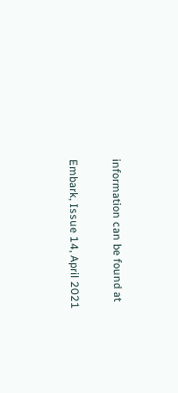information can be found at

Embark, Issue 14, April 2021